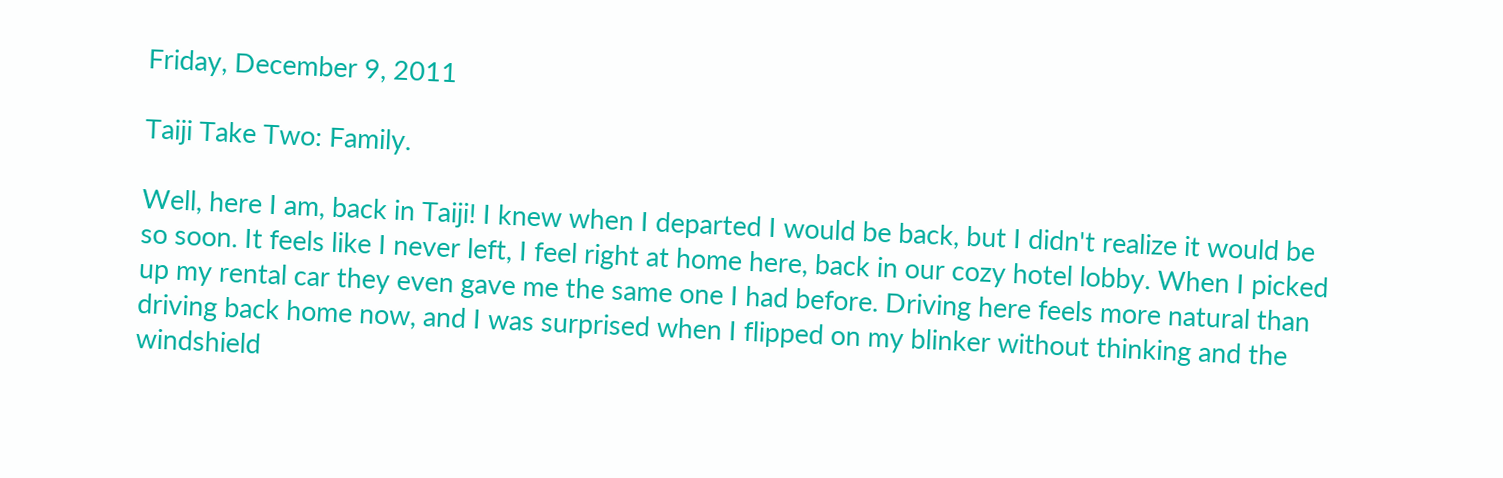Friday, December 9, 2011

Taiji Take Two: Family.

Well, here I am, back in Taiji! I knew when I departed I would be back, but I didn't realize it would be so soon. It feels like I never left, I feel right at home here, back in our cozy hotel lobby. When I picked up my rental car they even gave me the same one I had before. Driving here feels more natural than driving back home now, and I was surprised when I flipped on my blinker without thinking and the windshield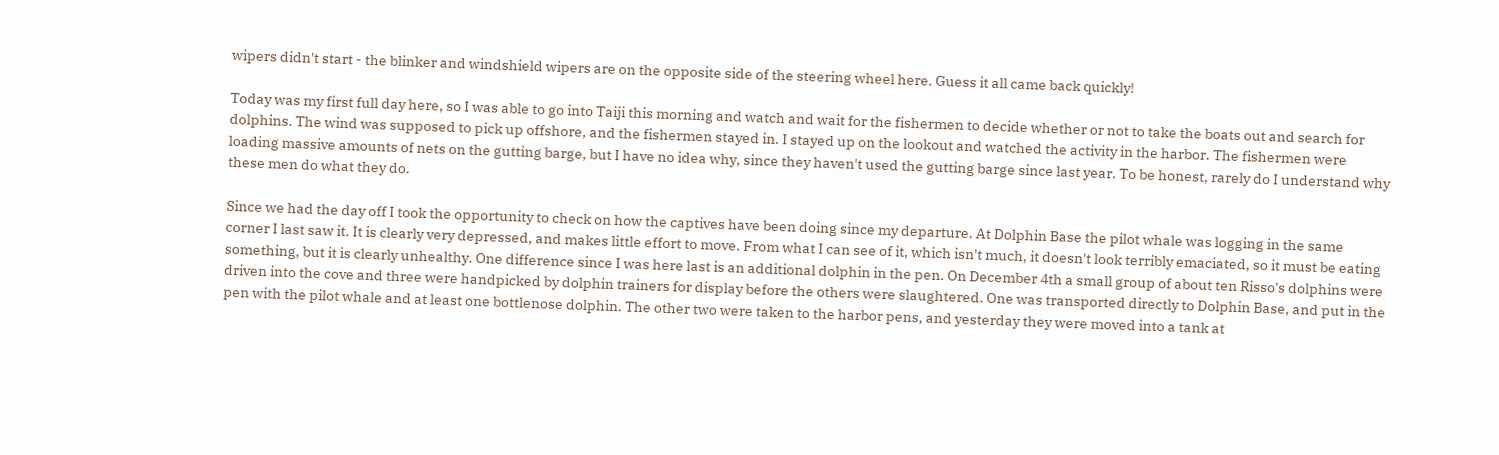wipers didn't start - the blinker and windshield wipers are on the opposite side of the steering wheel here. Guess it all came back quickly!

Today was my first full day here, so I was able to go into Taiji this morning and watch and wait for the fishermen to decide whether or not to take the boats out and search for dolphins. The wind was supposed to pick up offshore, and the fishermen stayed in. I stayed up on the lookout and watched the activity in the harbor. The fishermen were loading massive amounts of nets on the gutting barge, but I have no idea why, since they haven't used the gutting barge since last year. To be honest, rarely do I understand why these men do what they do.

Since we had the day off I took the opportunity to check on how the captives have been doing since my departure. At Dolphin Base the pilot whale was logging in the same corner I last saw it. It is clearly very depressed, and makes little effort to move. From what I can see of it, which isn't much, it doesn't look terribly emaciated, so it must be eating something, but it is clearly unhealthy. One difference since I was here last is an additional dolphin in the pen. On December 4th a small group of about ten Risso's dolphins were driven into the cove and three were handpicked by dolphin trainers for display before the others were slaughtered. One was transported directly to Dolphin Base, and put in the pen with the pilot whale and at least one bottlenose dolphin. The other two were taken to the harbor pens, and yesterday they were moved into a tank at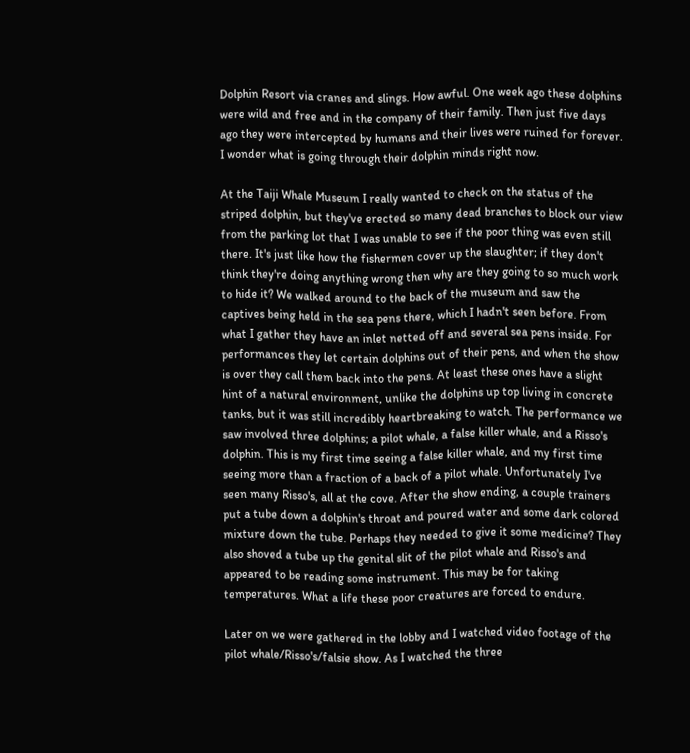Dolphin Resort via cranes and slings. How awful. One week ago these dolphins were wild and free and in the company of their family. Then just five days ago they were intercepted by humans and their lives were ruined for forever. I wonder what is going through their dolphin minds right now.

At the Taiji Whale Museum I really wanted to check on the status of the striped dolphin, but they've erected so many dead branches to block our view from the parking lot that I was unable to see if the poor thing was even still there. It's just like how the fishermen cover up the slaughter; if they don't think they're doing anything wrong then why are they going to so much work to hide it? We walked around to the back of the museum and saw the captives being held in the sea pens there, which I hadn't seen before. From what I gather they have an inlet netted off and several sea pens inside. For performances they let certain dolphins out of their pens, and when the show is over they call them back into the pens. At least these ones have a slight hint of a natural environment, unlike the dolphins up top living in concrete tanks, but it was still incredibly heartbreaking to watch. The performance we saw involved three dolphins; a pilot whale, a false killer whale, and a Risso's dolphin. This is my first time seeing a false killer whale, and my first time seeing more than a fraction of a back of a pilot whale. Unfortunately I've seen many Risso's, all at the cove. After the show ending, a couple trainers put a tube down a dolphin's throat and poured water and some dark colored mixture down the tube. Perhaps they needed to give it some medicine? They also shoved a tube up the genital slit of the pilot whale and Risso's and appeared to be reading some instrument. This may be for taking temperatures. What a life these poor creatures are forced to endure.

Later on we were gathered in the lobby and I watched video footage of the pilot whale/Risso's/falsie show. As I watched the three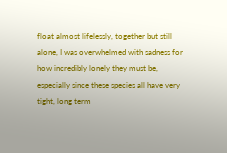float almost lifelessly, together but still alone, I was overwhelmed with sadness for how incredibly lonely they must be, especially since these species all have very tight, long term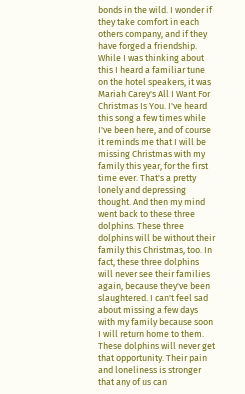bonds in the wild. I wonder if they take comfort in each others company, and if they have forged a friendship. While I was thinking about this I heard a familiar tune on the hotel speakers, it was Mariah Carey's All I Want For Christmas Is You. I've heard this song a few times while I've been here, and of course it reminds me that I will be missing Christmas with my family this year, for the first time ever. That's a pretty lonely and depressing thought. And then my mind went back to these three dolphins. These three dolphins will be without their family this Christmas, too. In fact, these three dolphins will never see their families again, because they've been slaughtered. I can't feel sad about missing a few days with my family because soon I will return home to them. These dolphins will never get that opportunity. Their pain and loneliness is stronger that any of us can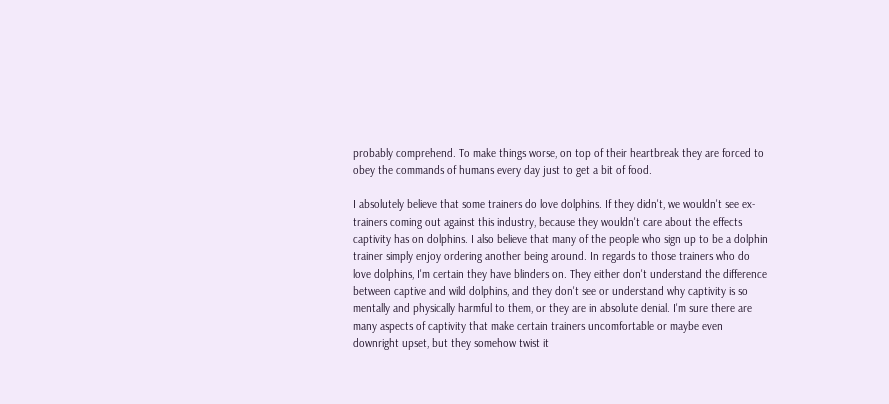probably comprehend. To make things worse, on top of their heartbreak they are forced to obey the commands of humans every day just to get a bit of food.

I absolutely believe that some trainers do love dolphins. If they didn't, we wouldn't see ex-trainers coming out against this industry, because they wouldn't care about the effects captivity has on dolphins. I also believe that many of the people who sign up to be a dolphin trainer simply enjoy ordering another being around. In regards to those trainers who do love dolphins, I'm certain they have blinders on. They either don't understand the difference between captive and wild dolphins, and they don't see or understand why captivity is so mentally and physically harmful to them, or they are in absolute denial. I'm sure there are many aspects of captivity that make certain trainers uncomfortable or maybe even downright upset, but they somehow twist it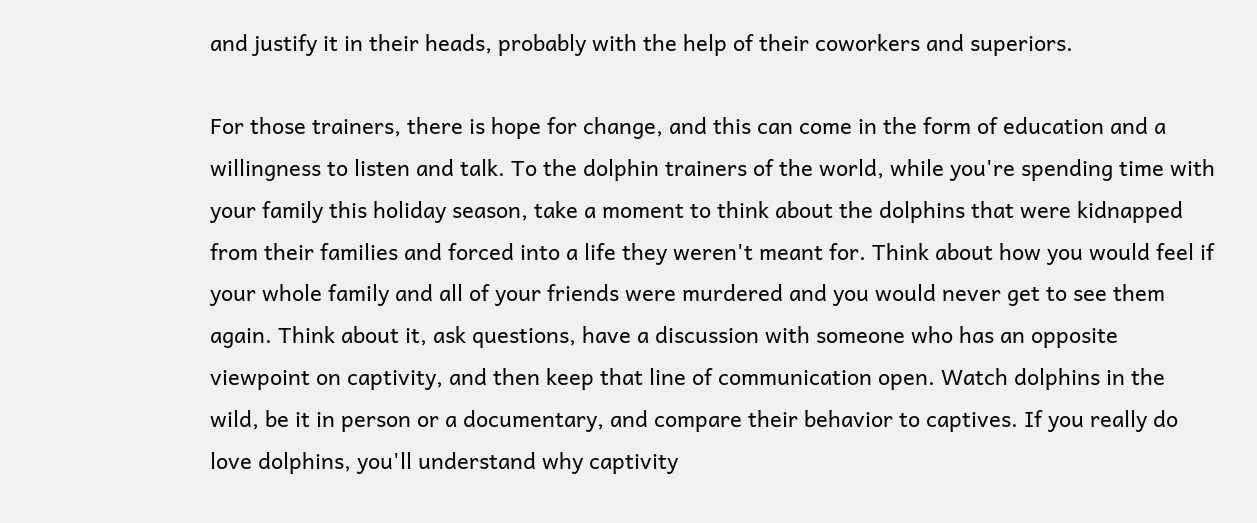and justify it in their heads, probably with the help of their coworkers and superiors.

For those trainers, there is hope for change, and this can come in the form of education and a willingness to listen and talk. To the dolphin trainers of the world, while you're spending time with your family this holiday season, take a moment to think about the dolphins that were kidnapped from their families and forced into a life they weren't meant for. Think about how you would feel if your whole family and all of your friends were murdered and you would never get to see them again. Think about it, ask questions, have a discussion with someone who has an opposite viewpoint on captivity, and then keep that line of communication open. Watch dolphins in the wild, be it in person or a documentary, and compare their behavior to captives. If you really do love dolphins, you'll understand why captivity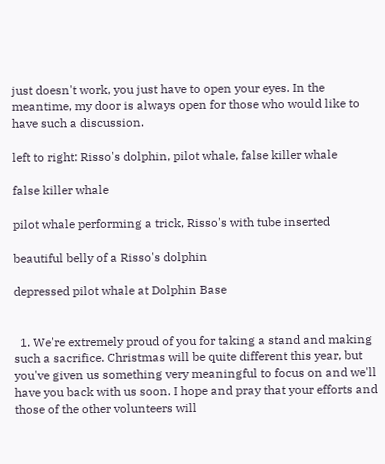just doesn't work, you just have to open your eyes. In the meantime, my door is always open for those who would like to have such a discussion.

left to right: Risso's dolphin, pilot whale, false killer whale

false killer whale

pilot whale performing a trick, Risso's with tube inserted

beautiful belly of a Risso's dolphin

depressed pilot whale at Dolphin Base


  1. We're extremely proud of you for taking a stand and making such a sacrifice. Christmas will be quite different this year, but you've given us something very meaningful to focus on and we'll have you back with us soon. I hope and pray that your efforts and those of the other volunteers will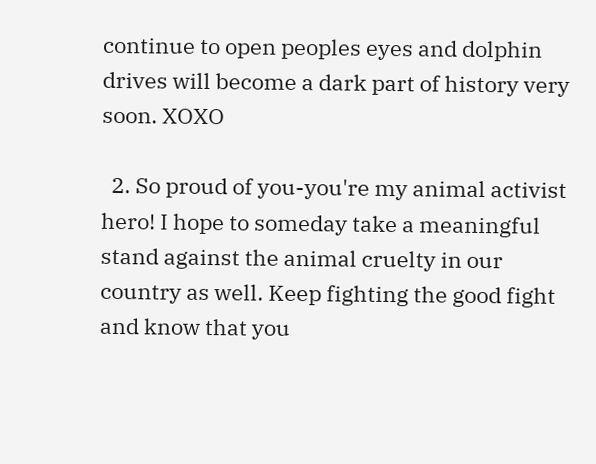continue to open peoples eyes and dolphin drives will become a dark part of history very soon. XOXO

  2. So proud of you-you're my animal activist hero! I hope to someday take a meaningful stand against the animal cruelty in our country as well. Keep fighting the good fight and know that you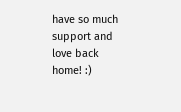have so much support and love back home! :)